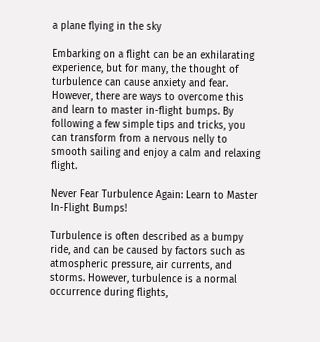a plane flying in the sky

Embarking on a flight can be an exhilarating experience, but for many, the thought of turbulence can cause anxiety and fear. However, there are ways to overcome this and learn to master in-flight bumps. By following a few simple tips and tricks, you can transform from a nervous nelly to smooth sailing and enjoy a calm and relaxing flight.

Never Fear Turbulence Again: Learn to Master In-Flight Bumps!

Turbulence is often described as a bumpy ride, and can be caused by factors such as atmospheric pressure, air currents, and storms. However, turbulence is a normal occurrence during flights,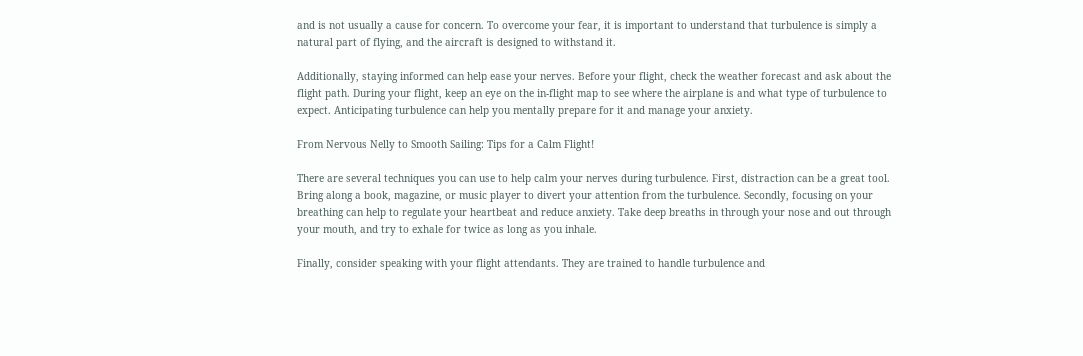and is not usually a cause for concern. To overcome your fear, it is important to understand that turbulence is simply a natural part of flying, and the aircraft is designed to withstand it.

Additionally, staying informed can help ease your nerves. Before your flight, check the weather forecast and ask about the flight path. During your flight, keep an eye on the in-flight map to see where the airplane is and what type of turbulence to expect. Anticipating turbulence can help you mentally prepare for it and manage your anxiety.

From Nervous Nelly to Smooth Sailing: Tips for a Calm Flight!

There are several techniques you can use to help calm your nerves during turbulence. First, distraction can be a great tool. Bring along a book, magazine, or music player to divert your attention from the turbulence. Secondly, focusing on your breathing can help to regulate your heartbeat and reduce anxiety. Take deep breaths in through your nose and out through your mouth, and try to exhale for twice as long as you inhale.

Finally, consider speaking with your flight attendants. They are trained to handle turbulence and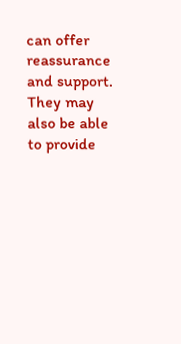can offer reassurance and support. They may also be able to provide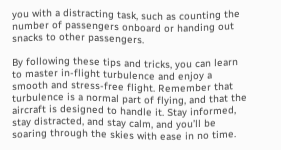you with a distracting task, such as counting the number of passengers onboard or handing out snacks to other passengers.

By following these tips and tricks, you can learn to master in-flight turbulence and enjoy a smooth and stress-free flight. Remember that turbulence is a normal part of flying, and that the aircraft is designed to handle it. Stay informed, stay distracted, and stay calm, and you’ll be soaring through the skies with ease in no time.